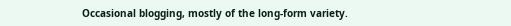Occasional blogging, mostly of the long-form variety.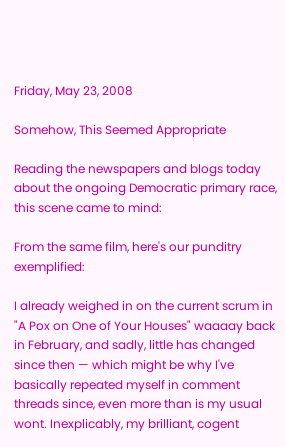Friday, May 23, 2008

Somehow, This Seemed Appropriate

Reading the newspapers and blogs today about the ongoing Democratic primary race, this scene came to mind:

From the same film, here's our punditry exemplified:

I already weighed in on the current scrum in "A Pox on One of Your Houses" waaaay back in February, and sadly, little has changed since then — which might be why I've basically repeated myself in comment threads since, even more than is my usual wont. Inexplicably, my brilliant, cogent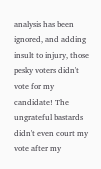analysis has been ignored, and adding insult to injury, those pesky voters didn't vote for my candidate! The ungrateful bastards didn't even court my vote after my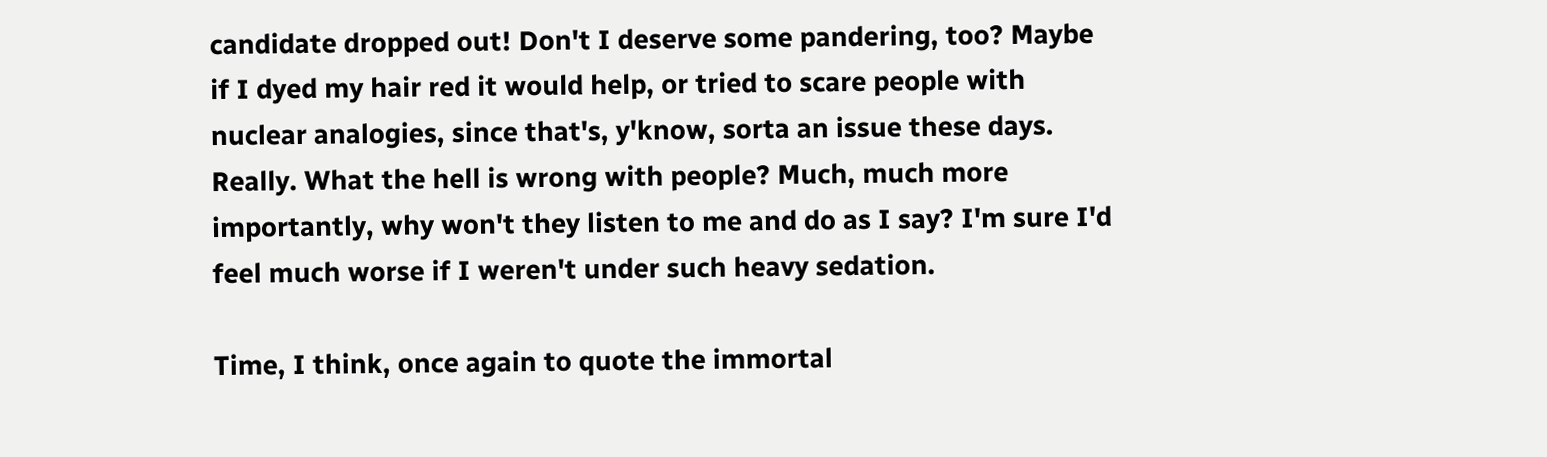candidate dropped out! Don't I deserve some pandering, too? Maybe if I dyed my hair red it would help, or tried to scare people with nuclear analogies, since that's, y'know, sorta an issue these days. Really. What the hell is wrong with people? Much, much more importantly, why won't they listen to me and do as I say? I'm sure I'd feel much worse if I weren't under such heavy sedation.

Time, I think, once again to quote the immortal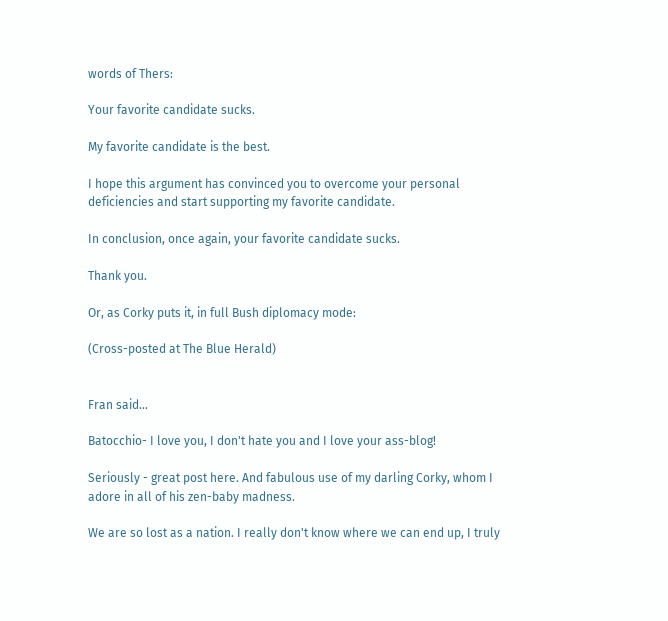words of Thers:

Your favorite candidate sucks.

My favorite candidate is the best.

I hope this argument has convinced you to overcome your personal deficiencies and start supporting my favorite candidate.

In conclusion, once again, your favorite candidate sucks.

Thank you.

Or, as Corky puts it, in full Bush diplomacy mode:

(Cross-posted at The Blue Herald)


Fran said...

Batocchio- I love you, I don't hate you and I love your ass-blog!

Seriously - great post here. And fabulous use of my darling Corky, whom I adore in all of his zen-baby madness.

We are so lost as a nation. I really don't know where we can end up, I truly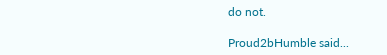do not.

Proud2bHumble said...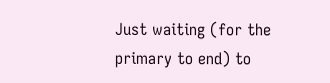Just waiting (for the primary to end) to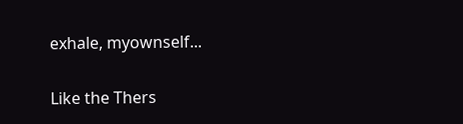exhale, myownself...

Like the Thers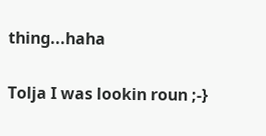thing...haha

Tolja I was lookin roun ;-}